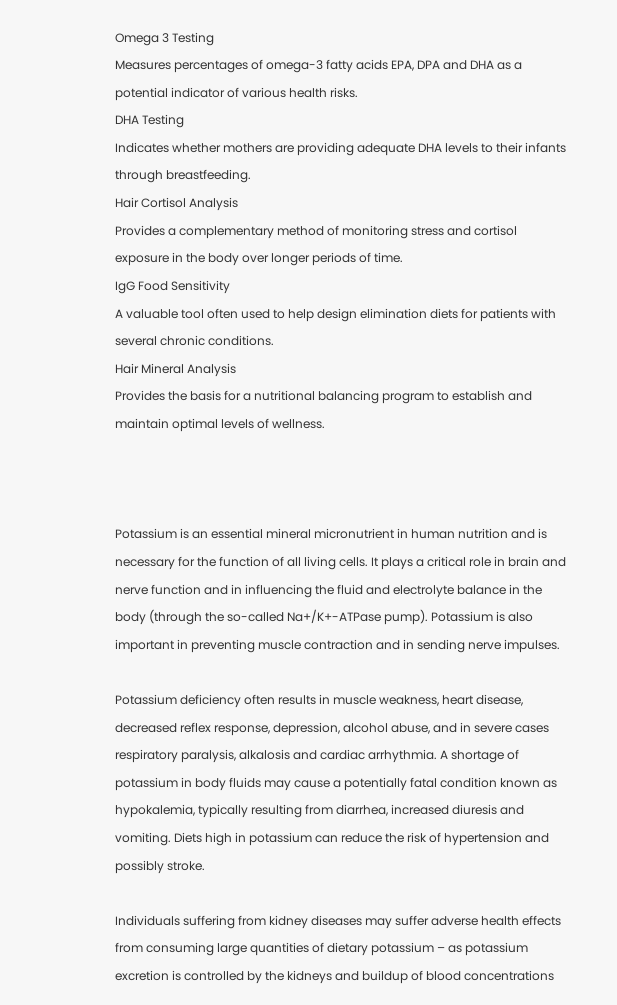Omega 3 Testing
Measures percentages of omega-3 fatty acids EPA, DPA and DHA as a potential indicator of various health risks.
DHA Testing
Indicates whether mothers are providing adequate DHA levels to their infants through breastfeeding.
Hair Cortisol Analysis
Provides a complementary method of monitoring stress and cortisol exposure in the body over longer periods of time.
IgG Food Sensitivity
A valuable tool often used to help design elimination diets for patients with several chronic conditions.
Hair Mineral Analysis
Provides the basis for a nutritional balancing program to establish and maintain optimal levels of wellness.



Potassium is an essential mineral micronutrient in human nutrition and is necessary for the function of all living cells. It plays a critical role in brain and nerve function and in influencing the fluid and electrolyte balance in the body (through the so-called Na+/K+-ATPase pump). Potassium is also important in preventing muscle contraction and in sending nerve impulses.

Potassium deficiency often results in muscle weakness, heart disease, decreased reflex response, depression, alcohol abuse, and in severe cases respiratory paralysis, alkalosis and cardiac arrhythmia. A shortage of potassium in body fluids may cause a potentially fatal condition known as hypokalemia, typically resulting from diarrhea, increased diuresis and vomiting. Diets high in potassium can reduce the risk of hypertension and possibly stroke.

Individuals suffering from kidney diseases may suffer adverse health effects from consuming large quantities of dietary potassium – as potassium excretion is controlled by the kidneys and buildup of blood concentrations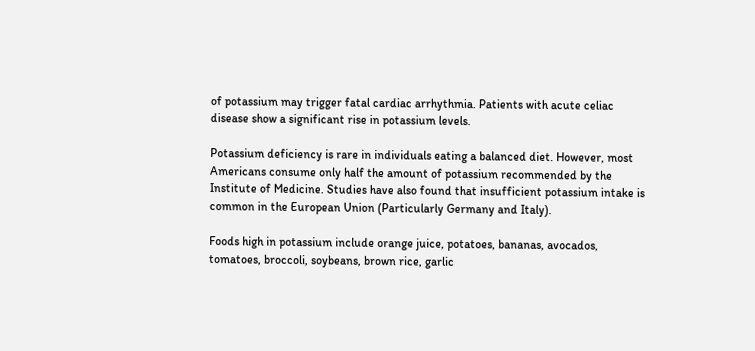of potassium may trigger fatal cardiac arrhythmia. Patients with acute celiac disease show a significant rise in potassium levels.

Potassium deficiency is rare in individuals eating a balanced diet. However, most Americans consume only half the amount of potassium recommended by the Institute of Medicine. Studies have also found that insufficient potassium intake is common in the European Union (Particularly Germany and Italy).

Foods high in potassium include orange juice, potatoes, bananas, avocados, tomatoes, broccoli, soybeans, brown rice, garlic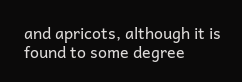and apricots, although it is found to some degree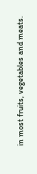in most fruits, vegetables and meats.